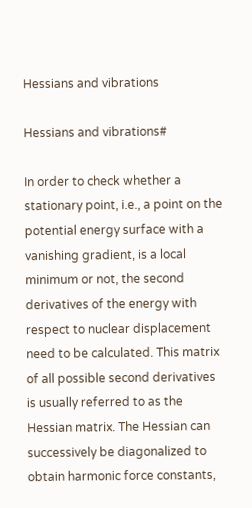Hessians and vibrations

Hessians and vibrations#

In order to check whether a stationary point, i.e., a point on the potential energy surface with a vanishing gradient, is a local minimum or not, the second derivatives of the energy with respect to nuclear displacement need to be calculated. This matrix of all possible second derivatives is usually referred to as the Hessian matrix. The Hessian can successively be diagonalized to obtain harmonic force constants,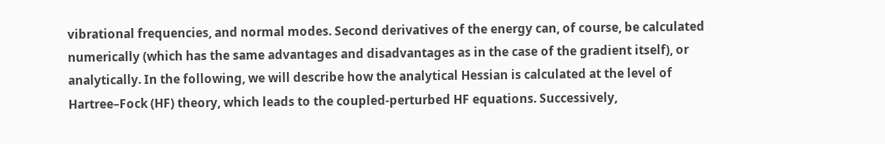vibrational frequencies, and normal modes. Second derivatives of the energy can, of course, be calculated numerically (which has the same advantages and disadvantages as in the case of the gradient itself), or analytically. In the following, we will describe how the analytical Hessian is calculated at the level of Hartree–Fock (HF) theory, which leads to the coupled-perturbed HF equations. Successively,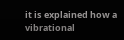it is explained how a vibrational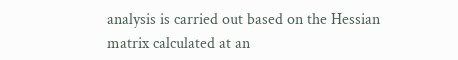analysis is carried out based on the Hessian matrix calculated at an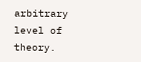arbitrary level of theory.